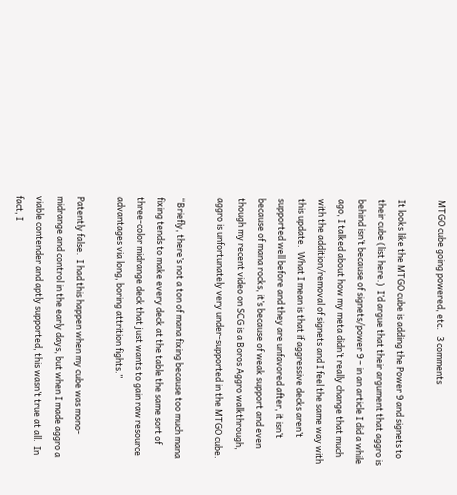MTGO cube going powered, etc.   3 comments

It looks like the MTGO cube is adding the Power 9 and signets to their cube (list here.)  I’d argue that their argument that aggro is behind isn’t because of signets/power 9 – in an article I did a while ago, I talked about how my meta didn’t really change that much with the addition/removal of signets and I feel the same way with this update.  What I mean is that if aggressive decks aren’t supported well before and they are unfavored after, it isn’t because of mana rocks, it’s because of weak support and even though my recent video on SCG is a Boros Aggro walkthrough, aggro is unfortunately very under-supported in the MTGO cube.

“Briefly, there’s not a ton of mana fixing because too much mana fixing tends to make every deck at the table the same sort of three-color midrange deck that just wants to gain raw resource advantages via long, boring attrition fights.”

Patently false.  I had this happen when my cube was mono-midrange and control in the early days, but when I made aggro a viable contender and aptly supported, this wasn’t true at all.  In fact, I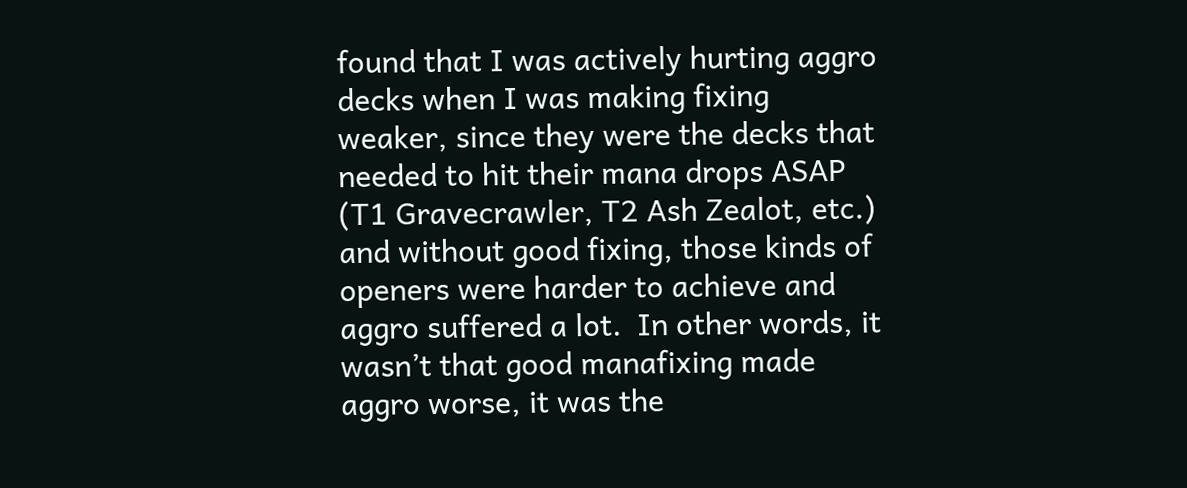found that I was actively hurting aggro decks when I was making fixing weaker, since they were the decks that needed to hit their mana drops ASAP (T1 Gravecrawler, T2 Ash Zealot, etc.) and without good fixing, those kinds of openers were harder to achieve and aggro suffered a lot.  In other words, it wasn’t that good manafixing made aggro worse, it was the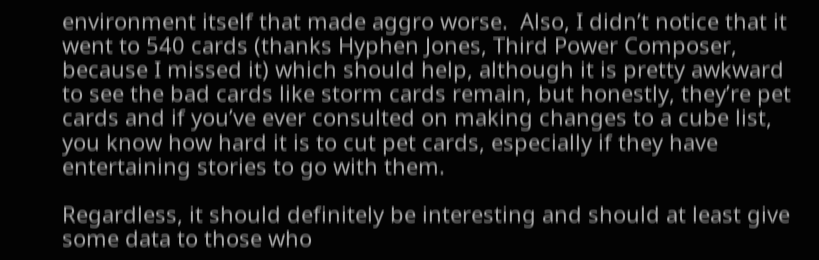environment itself that made aggro worse.  Also, I didn’t notice that it went to 540 cards (thanks Hyphen Jones, Third Power Composer, because I missed it) which should help, although it is pretty awkward to see the bad cards like storm cards remain, but honestly, they’re pet cards and if you’ve ever consulted on making changes to a cube list, you know how hard it is to cut pet cards, especially if they have entertaining stories to go with them.

Regardless, it should definitely be interesting and should at least give some data to those who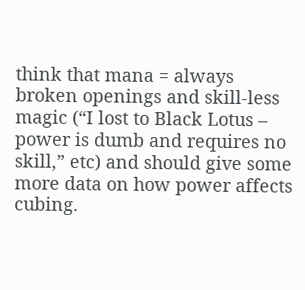think that mana = always broken openings and skill-less magic (“I lost to Black Lotus – power is dumb and requires no skill,” etc) and should give some more data on how power affects cubing.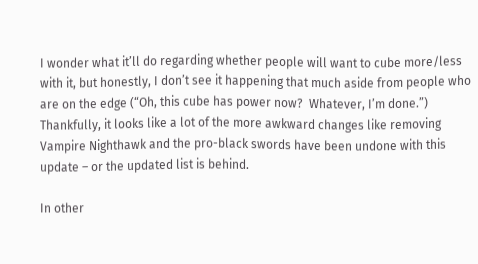I wonder what it’ll do regarding whether people will want to cube more/less with it, but honestly, I don’t see it happening that much aside from people who are on the edge (“Oh, this cube has power now?  Whatever, I’m done.”)  Thankfully, it looks like a lot of the more awkward changes like removing Vampire Nighthawk and the pro-black swords have been undone with this update – or the updated list is behind.

In other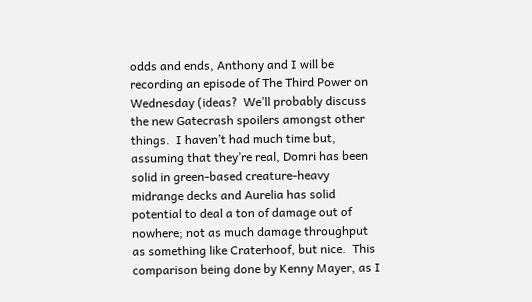odds and ends, Anthony and I will be recording an episode of The Third Power on Wednesday (ideas?  We’ll probably discuss the new Gatecrash spoilers amongst other things.  I haven’t had much time but, assuming that they’re real, Domri has been solid in green-based creature-heavy midrange decks and Aurelia has solid potential to deal a ton of damage out of nowhere; not as much damage throughput as something like Craterhoof, but nice.  This comparison being done by Kenny Mayer, as I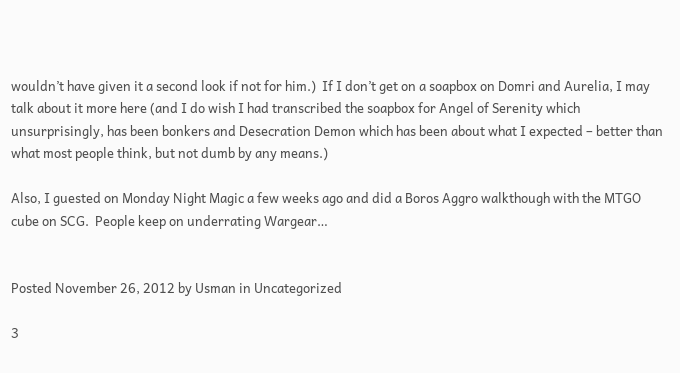wouldn’t have given it a second look if not for him.)  If I don’t get on a soapbox on Domri and Aurelia, I may talk about it more here (and I do wish I had transcribed the soapbox for Angel of Serenity which unsurprisingly, has been bonkers and Desecration Demon which has been about what I expected – better than what most people think, but not dumb by any means.)

Also, I guested on Monday Night Magic a few weeks ago and did a Boros Aggro walkthough with the MTGO cube on SCG.  People keep on underrating Wargear…


Posted November 26, 2012 by Usman in Uncategorized

3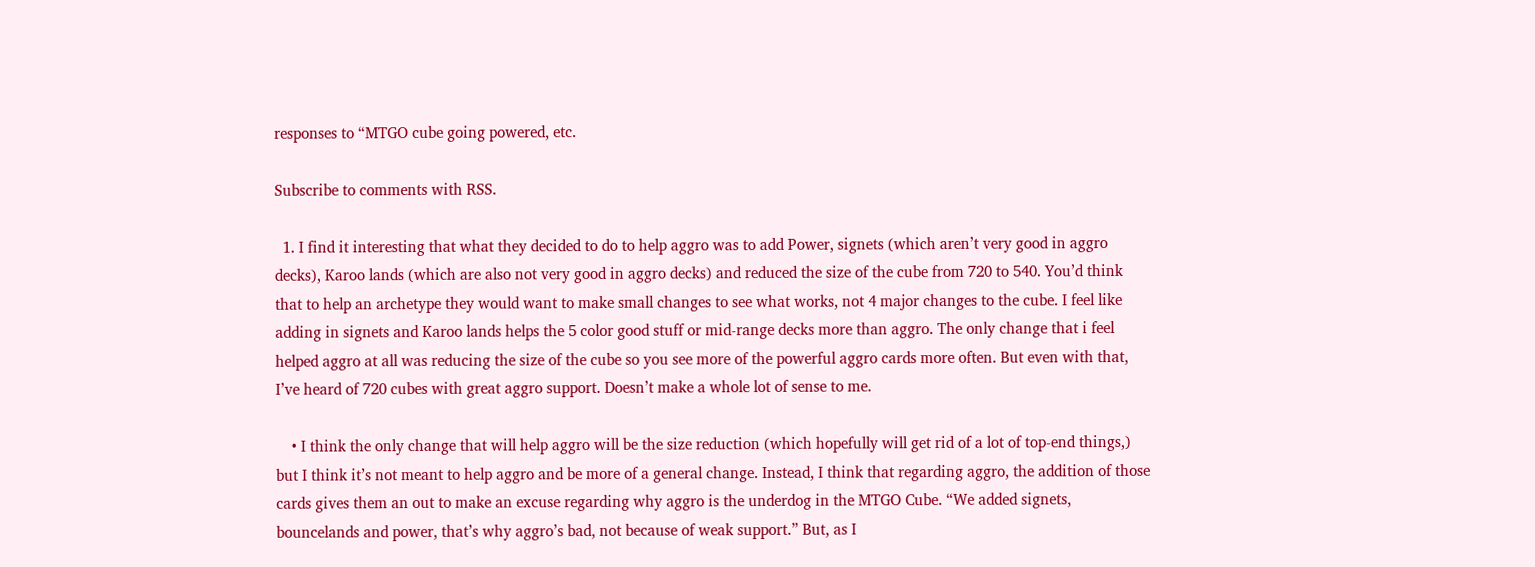responses to “MTGO cube going powered, etc.

Subscribe to comments with RSS.

  1. I find it interesting that what they decided to do to help aggro was to add Power, signets (which aren’t very good in aggro decks), Karoo lands (which are also not very good in aggro decks) and reduced the size of the cube from 720 to 540. You’d think that to help an archetype they would want to make small changes to see what works, not 4 major changes to the cube. I feel like adding in signets and Karoo lands helps the 5 color good stuff or mid-range decks more than aggro. The only change that i feel helped aggro at all was reducing the size of the cube so you see more of the powerful aggro cards more often. But even with that, I’ve heard of 720 cubes with great aggro support. Doesn’t make a whole lot of sense to me.

    • I think the only change that will help aggro will be the size reduction (which hopefully will get rid of a lot of top-end things,) but I think it’s not meant to help aggro and be more of a general change. Instead, I think that regarding aggro, the addition of those cards gives them an out to make an excuse regarding why aggro is the underdog in the MTGO Cube. “We added signets, bouncelands and power, that’s why aggro’s bad, not because of weak support.” But, as I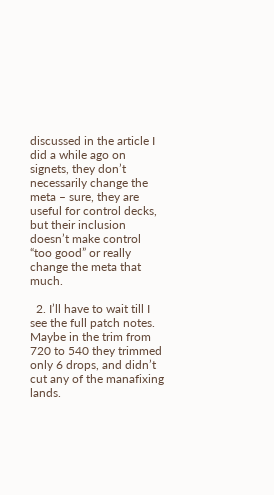discussed in the article I did a while ago on signets, they don’t necessarily change the meta – sure, they are useful for control decks, but their inclusion doesn’t make control “too good” or really change the meta that much.

  2. I’ll have to wait till I see the full patch notes. Maybe in the trim from 720 to 540 they trimmed only 6 drops, and didn’t cut any of the manafixing lands.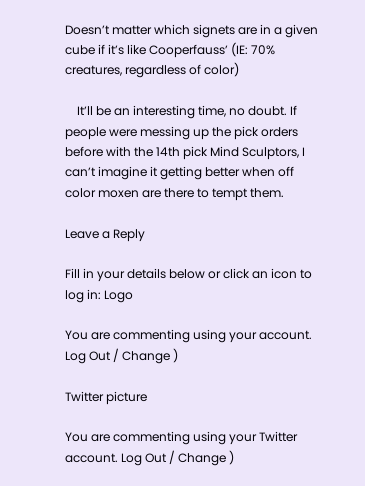Doesn’t matter which signets are in a given cube if it’s like Cooperfauss’ (IE: 70% creatures, regardless of color)

    It’ll be an interesting time, no doubt. If people were messing up the pick orders before with the 14th pick Mind Sculptors, I can’t imagine it getting better when off color moxen are there to tempt them.

Leave a Reply

Fill in your details below or click an icon to log in: Logo

You are commenting using your account. Log Out / Change )

Twitter picture

You are commenting using your Twitter account. Log Out / Change )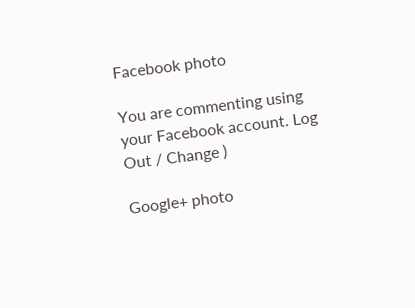Facebook photo

You are commenting using your Facebook account. Log Out / Change )

Google+ photo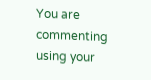You are commenting using your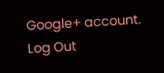Google+ account. Log Out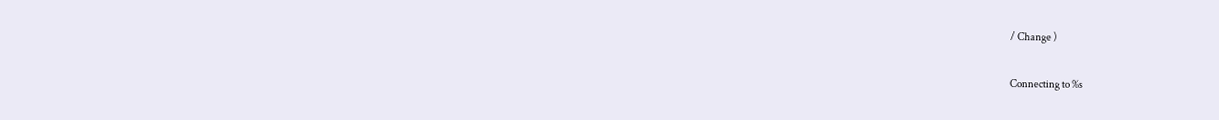/ Change )

Connecting to %s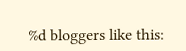%d bloggers like this: